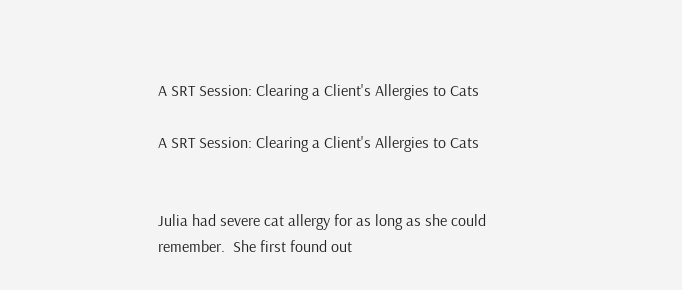A SRT Session: Clearing a Client's Allergies to Cats

A SRT Session: Clearing a Client's Allergies to Cats


Julia had severe cat allergy for as long as she could remember.  She first found out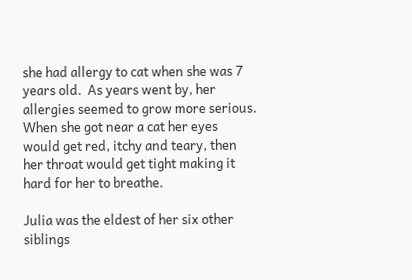she had allergy to cat when she was 7 years old.  As years went by, her allergies seemed to grow more serious.  When she got near a cat her eyes would get red, itchy and teary, then her throat would get tight making it hard for her to breathe.

Julia was the eldest of her six other siblings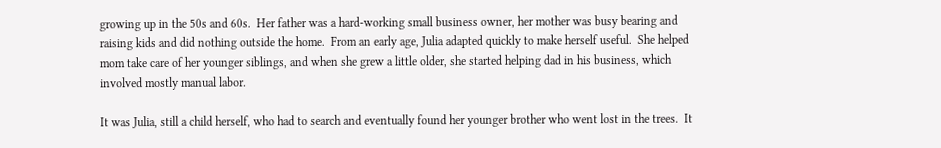growing up in the 50s and 60s.  Her father was a hard-working small business owner, her mother was busy bearing and raising kids and did nothing outside the home.  From an early age, Julia adapted quickly to make herself useful.  She helped mom take care of her younger siblings, and when she grew a little older, she started helping dad in his business, which involved mostly manual labor.

It was Julia, still a child herself, who had to search and eventually found her younger brother who went lost in the trees.  It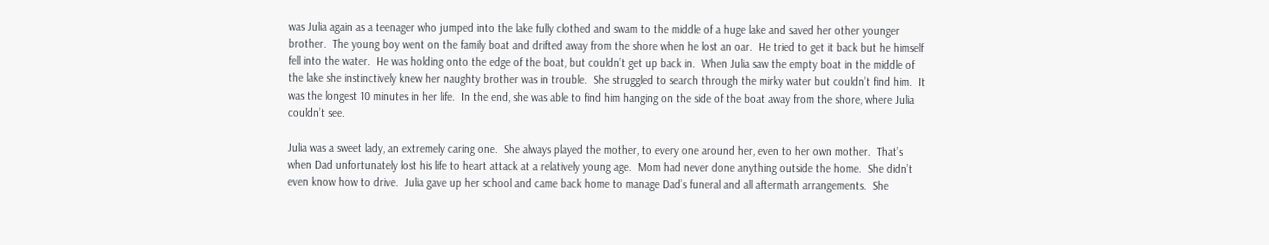was Julia again as a teenager who jumped into the lake fully clothed and swam to the middle of a huge lake and saved her other younger brother.  The young boy went on the family boat and drifted away from the shore when he lost an oar.  He tried to get it back but he himself fell into the water.  He was holding onto the edge of the boat, but couldn’t get up back in.  When Julia saw the empty boat in the middle of the lake she instinctively knew her naughty brother was in trouble.  She struggled to search through the mirky water but couldn’t find him.  It was the longest 10 minutes in her life.  In the end, she was able to find him hanging on the side of the boat away from the shore, where Julia couldn’t see.

Julia was a sweet lady, an extremely caring one.  She always played the mother, to every one around her, even to her own mother.  That’s when Dad unfortunately lost his life to heart attack at a relatively young age.  Mom had never done anything outside the home.  She didn’t even know how to drive.  Julia gave up her school and came back home to manage Dad’s funeral and all aftermath arrangements.  She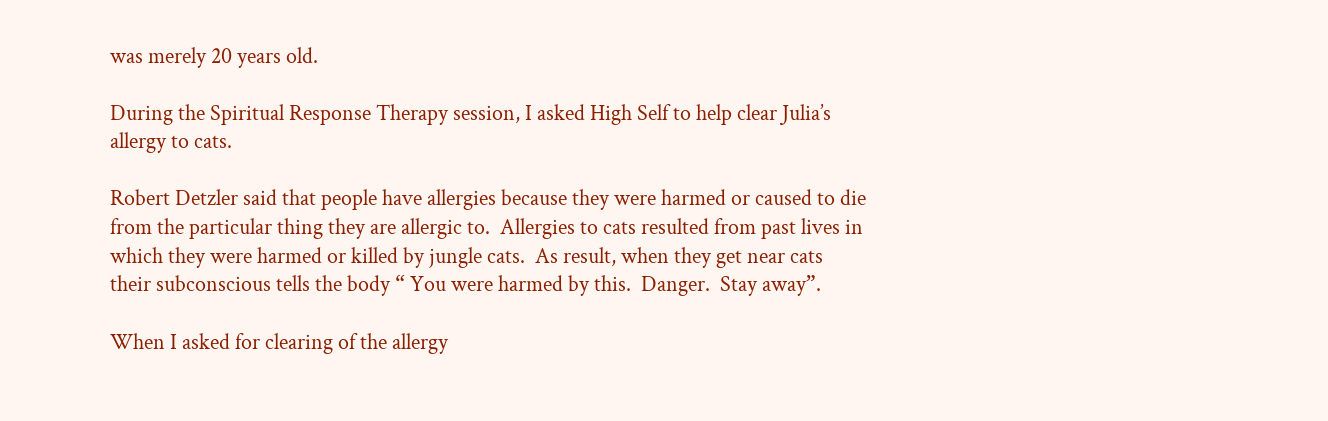was merely 20 years old.

During the Spiritual Response Therapy session, I asked High Self to help clear Julia’s allergy to cats.

Robert Detzler said that people have allergies because they were harmed or caused to die from the particular thing they are allergic to.  Allergies to cats resulted from past lives in which they were harmed or killed by jungle cats.  As result, when they get near cats their subconscious tells the body “ You were harmed by this.  Danger.  Stay away”.

When I asked for clearing of the allergy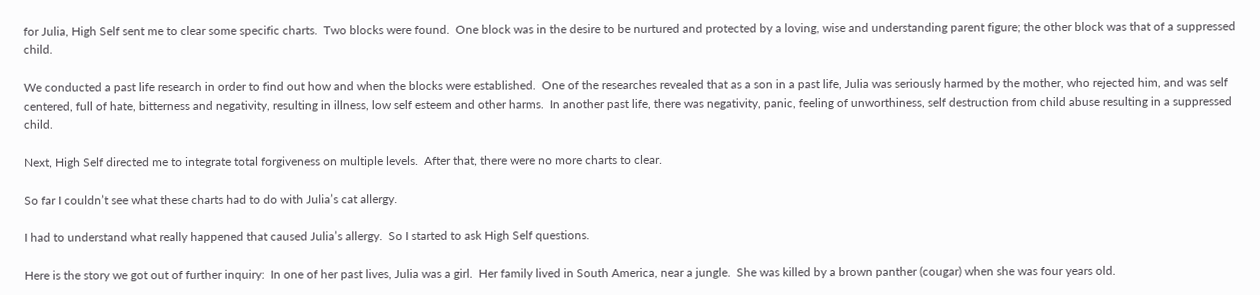for Julia, High Self sent me to clear some specific charts.  Two blocks were found.  One block was in the desire to be nurtured and protected by a loving, wise and understanding parent figure; the other block was that of a suppressed child.

We conducted a past life research in order to find out how and when the blocks were established.  One of the researches revealed that as a son in a past life, Julia was seriously harmed by the mother, who rejected him, and was self centered, full of hate, bitterness and negativity, resulting in illness, low self esteem and other harms.  In another past life, there was negativity, panic, feeling of unworthiness, self destruction from child abuse resulting in a suppressed child.

Next, High Self directed me to integrate total forgiveness on multiple levels.  After that, there were no more charts to clear.

So far I couldn’t see what these charts had to do with Julia’s cat allergy.

I had to understand what really happened that caused Julia’s allergy.  So I started to ask High Self questions.

Here is the story we got out of further inquiry:  In one of her past lives, Julia was a girl.  Her family lived in South America, near a jungle.  She was killed by a brown panther (cougar) when she was four years old.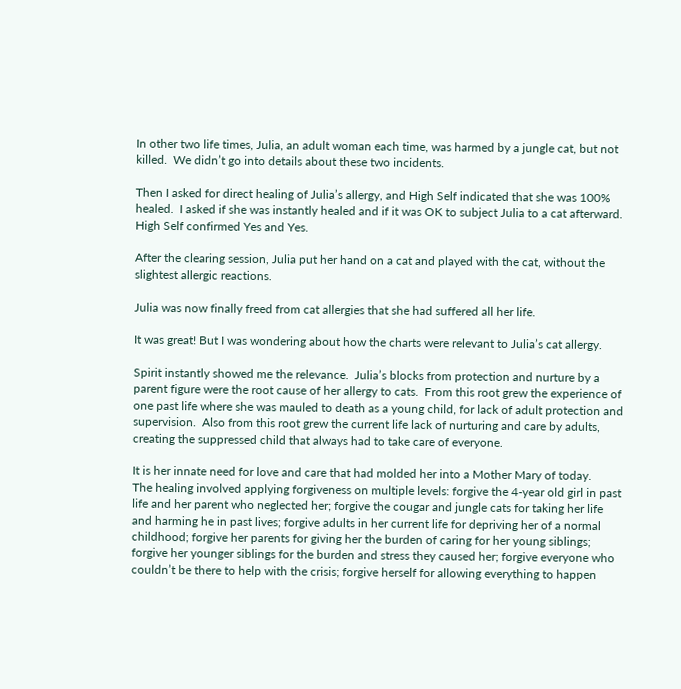In other two life times, Julia, an adult woman each time, was harmed by a jungle cat, but not killed.  We didn’t go into details about these two incidents.

Then I asked for direct healing of Julia’s allergy, and High Self indicated that she was 100% healed.  I asked if she was instantly healed and if it was OK to subject Julia to a cat afterward.  High Self confirmed Yes and Yes.

After the clearing session, Julia put her hand on a cat and played with the cat, without the slightest allergic reactions.

Julia was now finally freed from cat allergies that she had suffered all her life.

It was great! But I was wondering about how the charts were relevant to Julia’s cat allergy.

Spirit instantly showed me the relevance.  Julia’s blocks from protection and nurture by a parent figure were the root cause of her allergy to cats.  From this root grew the experience of one past life where she was mauled to death as a young child, for lack of adult protection and supervision.  Also from this root grew the current life lack of nurturing and care by adults, creating the suppressed child that always had to take care of everyone.

It is her innate need for love and care that had molded her into a Mother Mary of today.        The healing involved applying forgiveness on multiple levels: forgive the 4-year old girl in past life and her parent who neglected her; forgive the cougar and jungle cats for taking her life and harming he in past lives; forgive adults in her current life for depriving her of a normal childhood; forgive her parents for giving her the burden of caring for her young siblings; forgive her younger siblings for the burden and stress they caused her; forgive everyone who couldn’t be there to help with the crisis; forgive herself for allowing everything to happen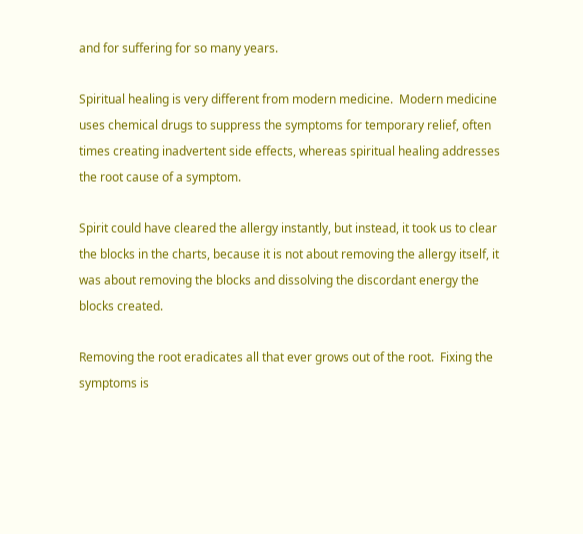and for suffering for so many years.

Spiritual healing is very different from modern medicine.  Modern medicine uses chemical drugs to suppress the symptoms for temporary relief, often times creating inadvertent side effects, whereas spiritual healing addresses the root cause of a symptom.

Spirit could have cleared the allergy instantly, but instead, it took us to clear the blocks in the charts, because it is not about removing the allergy itself, it was about removing the blocks and dissolving the discordant energy the blocks created.

Removing the root eradicates all that ever grows out of the root.  Fixing the symptoms is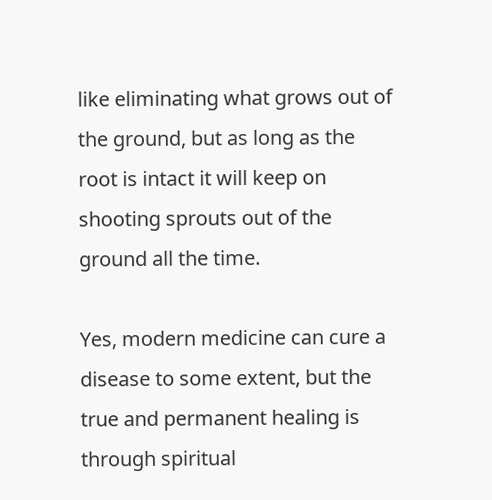like eliminating what grows out of the ground, but as long as the root is intact it will keep on shooting sprouts out of the ground all the time.

Yes, modern medicine can cure a disease to some extent, but the true and permanent healing is through spiritual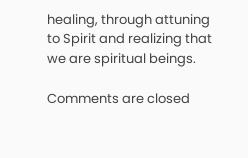healing, through attuning to Spirit and realizing that we are spiritual beings.

Comments are closed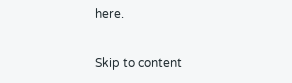here.

Skip to content